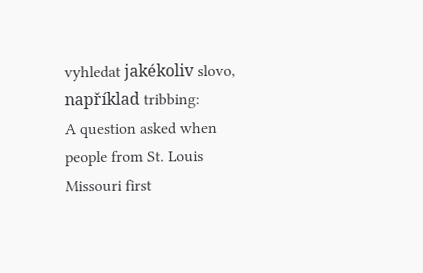vyhledat jakékoliv slovo, například tribbing:
A question asked when people from St. Louis Missouri first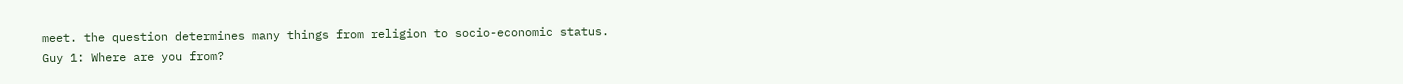meet. the question determines many things from religion to socio-economic status.
Guy 1: Where are you from?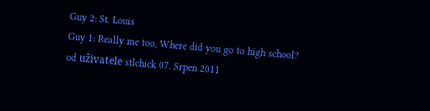Guy 2: St. Louis
Guy 1: Really me too, Where did you go to high school?
od uživatele stlchick 07. Srpen 2011